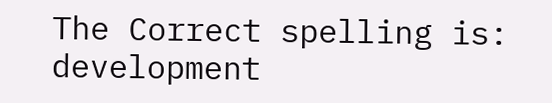The Correct spelling is: development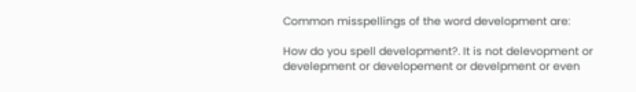Common misspellings of the word development are:

How do you spell development?. It is not delevopment or develepment or developement or develpment or even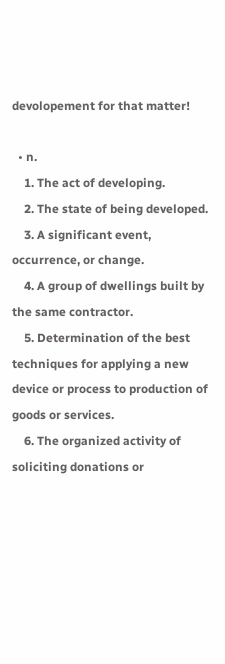devolopement for that matter!

  • n.
    1. The act of developing.
    2. The state of being developed.
    3. A significant event, occurrence, or change.
    4. A group of dwellings built by the same contractor.
    5. Determination of the best techniques for applying a new device or process to production of goods or services.
    6. The organized activity of soliciting donations or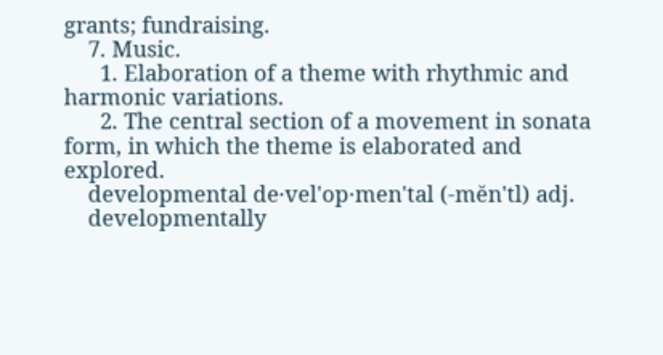grants; fundraising.
    7. Music.
      1. Elaboration of a theme with rhythmic and harmonic variations.
      2. The central section of a movement in sonata form, in which the theme is elaborated and explored.
    developmental de·vel'op·men'tal (-mĕn'tl) adj.
    developmentally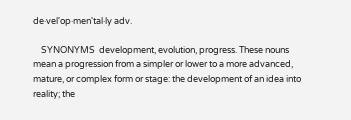de·vel'op·men'tal·ly adv.

    SYNONYMS  development, evolution, progress. These nouns mean a progression from a simpler or lower to a more advanced, mature, or complex form or stage: the development of an idea into reality; the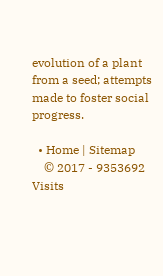evolution of a plant from a seed; attempts made to foster social progress.

  • Home | Sitemap
    © 2017 - 9353692 Visits